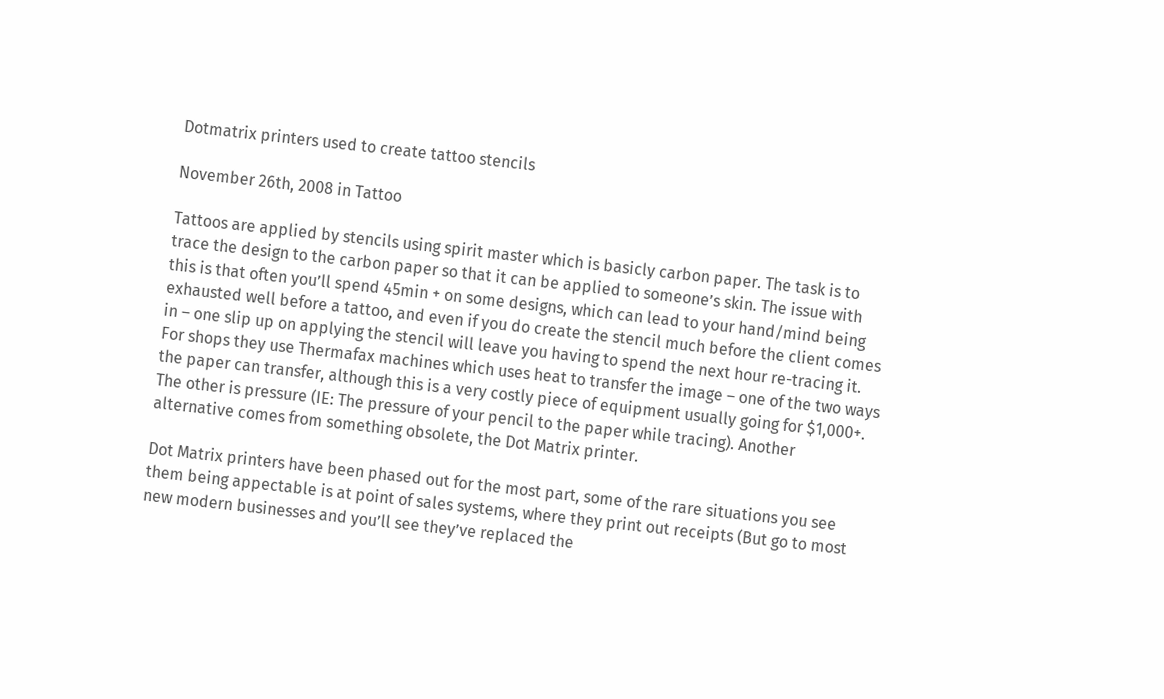Dotmatrix printers used to create tattoo stencils

November 26th, 2008 in Tattoo

Tattoos are applied by stencils using spirit master which is basicly carbon paper. The task is to trace the design to the carbon paper so that it can be applied to someone’s skin. The issue with this is that often you’ll spend 45min + on some designs, which can lead to your hand/mind being exhausted well before a tattoo, and even if you do create the stencil much before the client comes in – one slip up on applying the stencil will leave you having to spend the next hour re-tracing it. For shops they use Thermafax machines which uses heat to transfer the image – one of the two ways the paper can transfer, although this is a very costly piece of equipment usually going for $1,000+. The other is pressure (IE: The pressure of your pencil to the paper while tracing). Another alternative comes from something obsolete, the Dot Matrix printer.

Dot Matrix printers have been phased out for the most part, some of the rare situations you see them being appectable is at point of sales systems, where they print out receipts (But go to most new modern businesses and you’ll see they’ve replaced the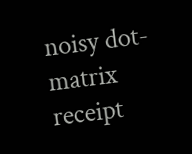noisy dot-matrix receipt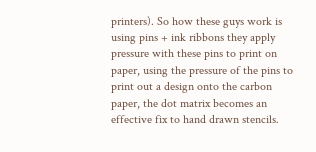printers). So how these guys work is using pins + ink ribbons they apply pressure with these pins to print on paper, using the pressure of the pins to print out a design onto the carbon paper, the dot matrix becomes an effective fix to hand drawn stencils.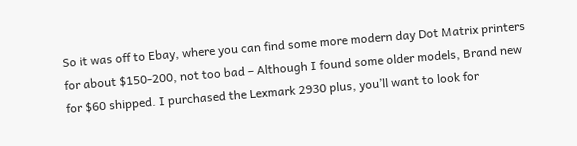So it was off to Ebay, where you can find some more modern day Dot Matrix printers for about $150-200, not too bad – Although I found some older models, Brand new for $60 shipped. I purchased the Lexmark 2930 plus, you’ll want to look for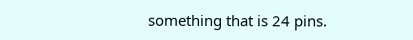something that is 24 pins.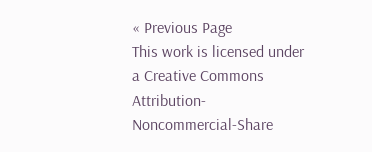« Previous Page
This work is licensed under a Creative Commons Attribution-Noncommercial-Share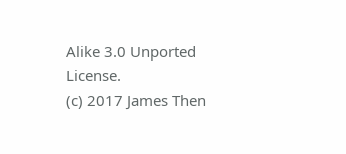Alike 3.0 Unported License.
(c) 2017 James Then